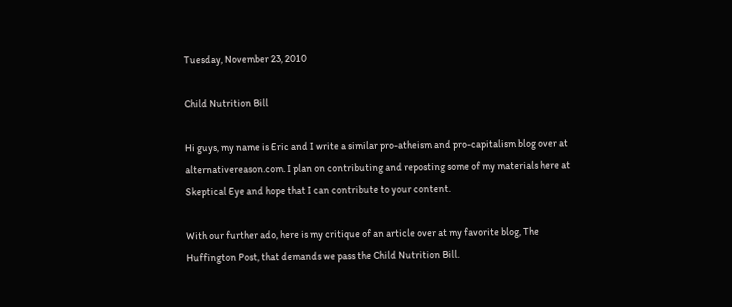Tuesday, November 23, 2010

Child Nutrition Bill

Hi guys, my name is Eric and I write a similar pro-atheism and pro-capitalism blog over at alternativereason.com. I plan on contributing and reposting some of my materials here at Skeptical Eye and hope that I can contribute to your content.

With our further ado, here is my critique of an article over at my favorite blog, The Huffington Post, that demands we pass the Child Nutrition Bill.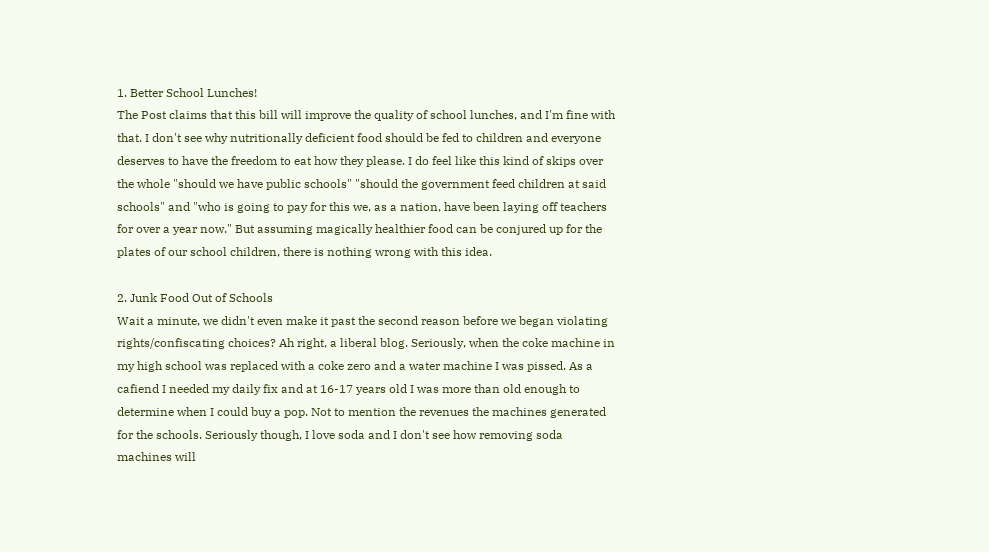1. Better School Lunches!
The Post claims that this bill will improve the quality of school lunches, and I'm fine with that. I don't see why nutritionally deficient food should be fed to children and everyone deserves to have the freedom to eat how they please. I do feel like this kind of skips over the whole "should we have public schools" "should the government feed children at said schools" and "who is going to pay for this we, as a nation, have been laying off teachers for over a year now." But assuming magically healthier food can be conjured up for the plates of our school children, there is nothing wrong with this idea.

2. Junk Food Out of Schools
Wait a minute, we didn't even make it past the second reason before we began violating rights/confiscating choices? Ah right, a liberal blog. Seriously, when the coke machine in my high school was replaced with a coke zero and a water machine I was pissed. As a cafiend I needed my daily fix and at 16-17 years old I was more than old enough to determine when I could buy a pop. Not to mention the revenues the machines generated for the schools. Seriously though, I love soda and I don't see how removing soda machines will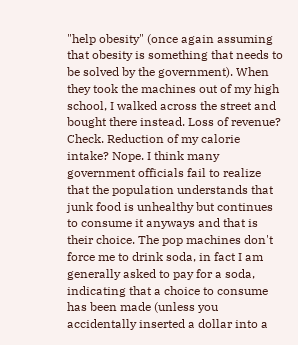"help obesity" (once again assuming that obesity is something that needs to be solved by the government). When they took the machines out of my high school, I walked across the street and bought there instead. Loss of revenue? Check. Reduction of my calorie intake? Nope. I think many government officials fail to realize that the population understands that junk food is unhealthy but continues to consume it anyways and that is their choice. The pop machines don't force me to drink soda, in fact I am generally asked to pay for a soda, indicating that a choice to consume has been made (unless you accidentally inserted a dollar into a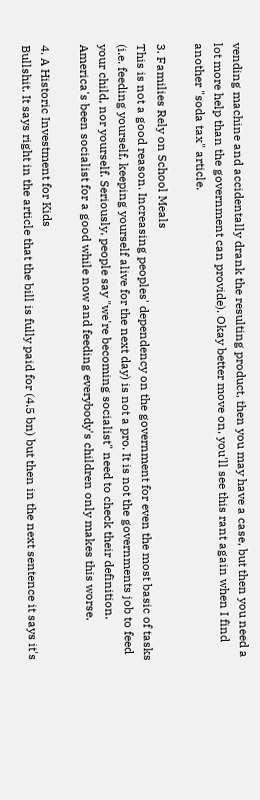vending machine and accidentally drank the resulting product, then you may have a case, but then you need a lot more help than the government can provide). Okay better move on, you'll see this rant again when I find another "soda tax" article.

3. Families Rely on School Meals
This is not a good reason. Increasing peoples' dependency on the government for even the most basic of tasks (i.e. feeding yourself, keeping yourself alive for the next day) is not a pro. It is not the governments job to feed your child, nor yourself. Seriously, people say "we're becoming socialist" need to check their definition. America's been socialist for a good while now and feeding everybody's children only makes this worse.

4. A Historic Investment for Kids
Bullshit. It says right in the article that the bill is fully paid for (4.5 bn) but then in the next sentence it says it's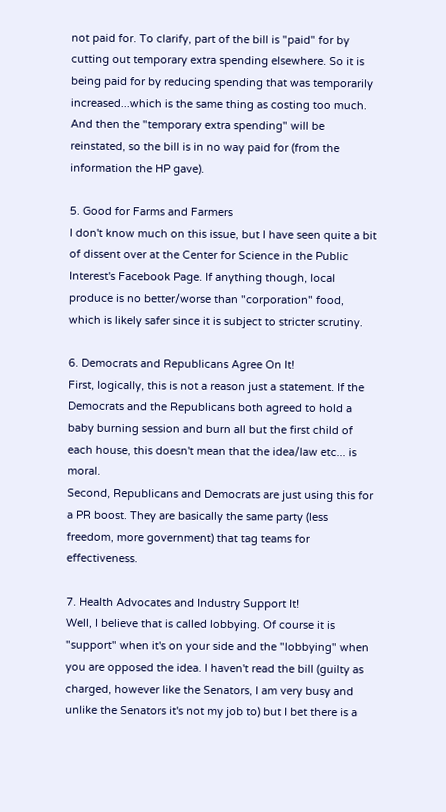not paid for. To clarify, part of the bill is "paid" for by cutting out temporary extra spending elsewhere. So it is being paid for by reducing spending that was temporarily increased...which is the same thing as costing too much. And then the "temporary extra spending" will be reinstated, so the bill is in no way paid for (from the information the HP gave).

5. Good for Farms and Farmers
I don't know much on this issue, but I have seen quite a bit of dissent over at the Center for Science in the Public Interest's Facebook Page. If anything though, local produce is no better/worse than "corporation" food, which is likely safer since it is subject to stricter scrutiny.

6. Democrats and Republicans Agree On It!
First, logically, this is not a reason just a statement. If the Democrats and the Republicans both agreed to hold a baby burning session and burn all but the first child of each house, this doesn't mean that the idea/law etc... is moral.
Second, Republicans and Democrats are just using this for a PR boost. They are basically the same party (less freedom, more government) that tag teams for effectiveness.

7. Health Advocates and Industry Support It!
Well, I believe that is called lobbying. Of course it is "support" when it's on your side and the "lobbying" when you are opposed the idea. I haven't read the bill (guilty as charged, however like the Senators, I am very busy and unlike the Senators it's not my job to) but I bet there is a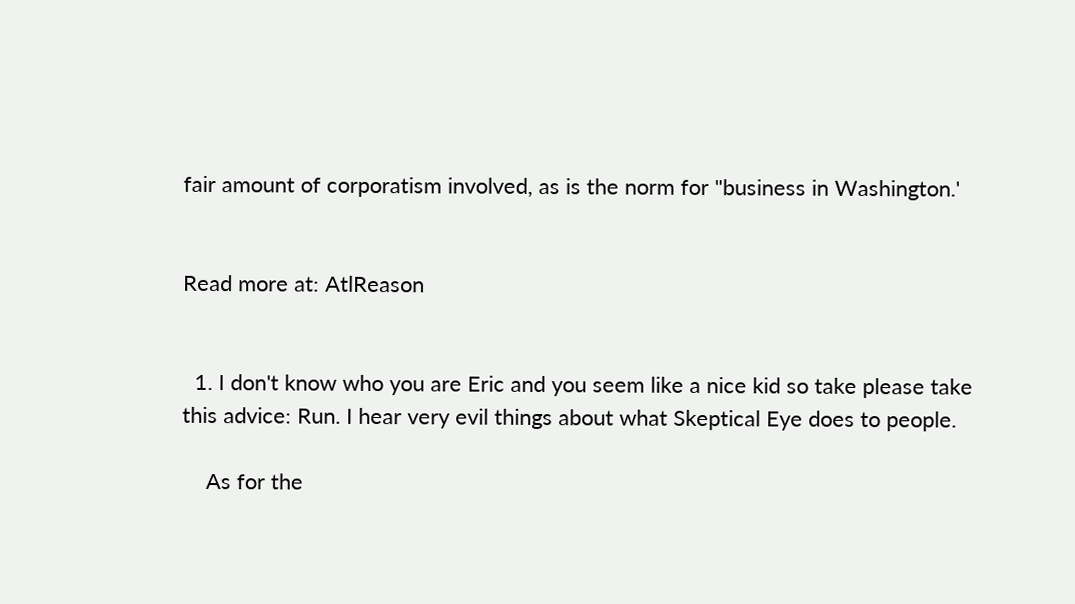fair amount of corporatism involved, as is the norm for "business in Washington.'


Read more at: AtlReason


  1. I don't know who you are Eric and you seem like a nice kid so take please take this advice: Run. I hear very evil things about what Skeptical Eye does to people.

    As for the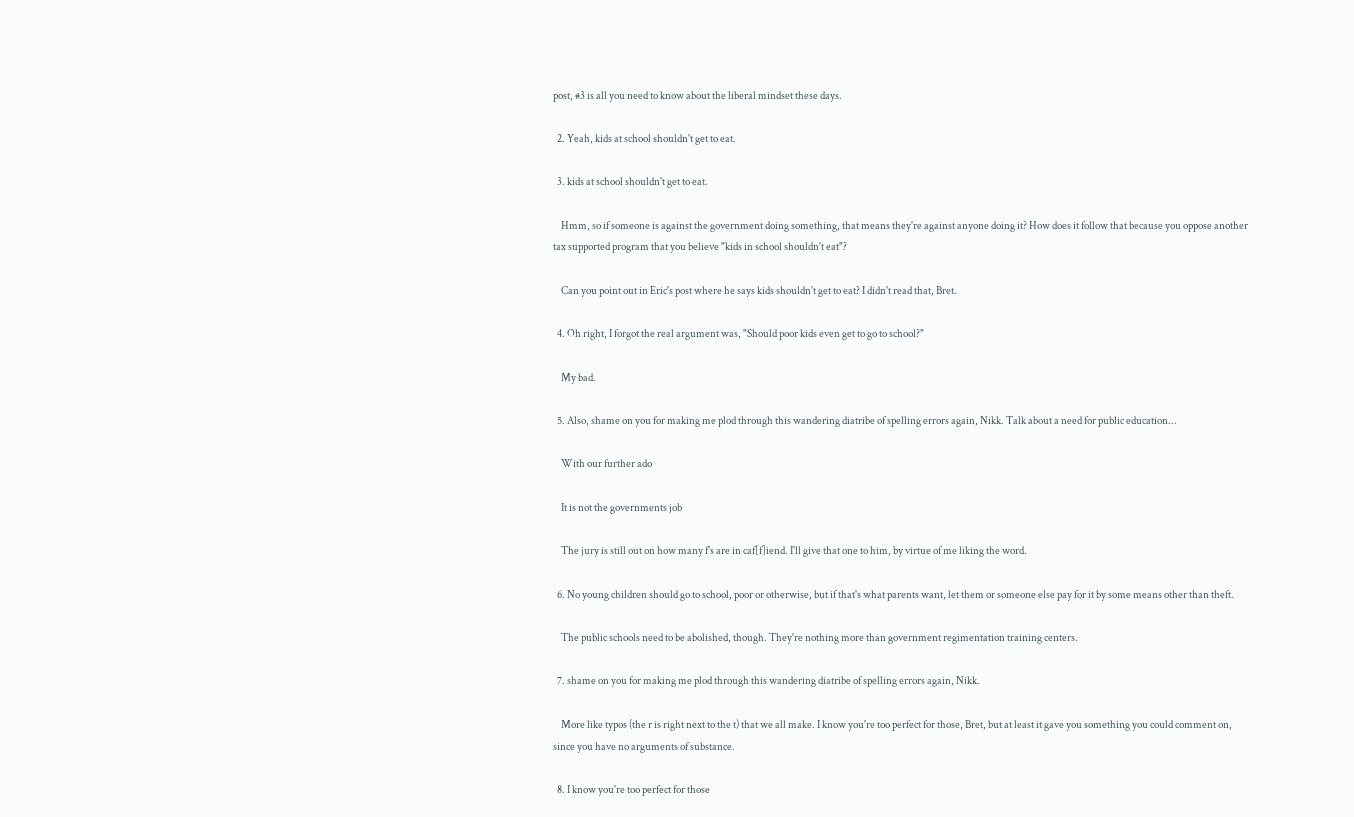post, #3 is all you need to know about the liberal mindset these days.

  2. Yeah, kids at school shouldn't get to eat.

  3. kids at school shouldn't get to eat.

    Hmm, so if someone is against the government doing something, that means they're against anyone doing it? How does it follow that because you oppose another tax supported program that you believe "kids in school shouldn't eat"?

    Can you point out in Eric's post where he says kids shouldn't get to eat? I didn't read that, Bret.

  4. Oh right, I forgot the real argument was, "Should poor kids even get to go to school?"

    My bad.

  5. Also, shame on you for making me plod through this wandering diatribe of spelling errors again, Nikk. Talk about a need for public education...

    With our further ado

    It is not the governments job

    The jury is still out on how many f's are in caf[f]iend. I'll give that one to him, by virtue of me liking the word.

  6. No young children should go to school, poor or otherwise, but if that's what parents want, let them or someone else pay for it by some means other than theft.

    The public schools need to be abolished, though. They're nothing more than government regimentation training centers.

  7. shame on you for making me plod through this wandering diatribe of spelling errors again, Nikk.

    More like typos (the r is right next to the t) that we all make. I know you're too perfect for those, Bret, but at least it gave you something you could comment on, since you have no arguments of substance.

  8. I know you're too perfect for those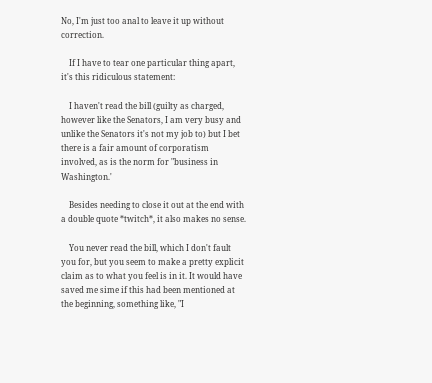No, I'm just too anal to leave it up without correction.

    If I have to tear one particular thing apart, it's this ridiculous statement:

    I haven't read the bill (guilty as charged, however like the Senators, I am very busy and unlike the Senators it's not my job to) but I bet there is a fair amount of corporatism involved, as is the norm for "business in Washington.'

    Besides needing to close it out at the end with a double quote *twitch*, it also makes no sense.

    You never read the bill, which I don't fault you for, but you seem to make a pretty explicit claim as to what you feel is in it. It would have saved me sime if this had been mentioned at the beginning, something like, "I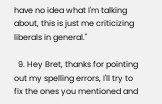have no idea what I'm talking about, this is just me criticizing liberals in general."

  9. Hey Bret, thanks for pointing out my spelling errors, I'll try to fix the ones you mentioned and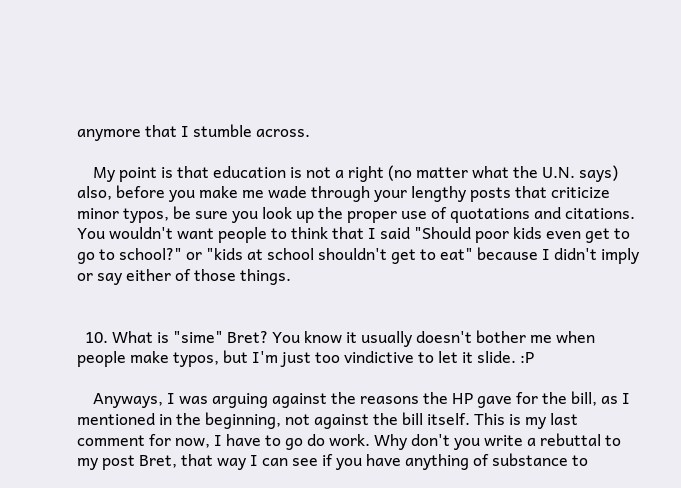anymore that I stumble across.

    My point is that education is not a right (no matter what the U.N. says) also, before you make me wade through your lengthy posts that criticize minor typos, be sure you look up the proper use of quotations and citations. You wouldn't want people to think that I said "Should poor kids even get to go to school?" or "kids at school shouldn't get to eat" because I didn't imply or say either of those things.


  10. What is "sime" Bret? You know it usually doesn't bother me when people make typos, but I'm just too vindictive to let it slide. :P

    Anyways, I was arguing against the reasons the HP gave for the bill, as I mentioned in the beginning, not against the bill itself. This is my last comment for now, I have to go do work. Why don't you write a rebuttal to my post Bret, that way I can see if you have anything of substance to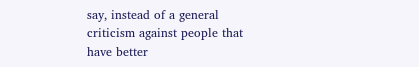say, instead of a general criticism against people that have better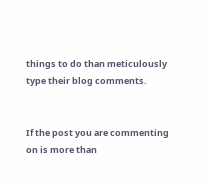things to do than meticulously type their blog comments.


If the post you are commenting on is more than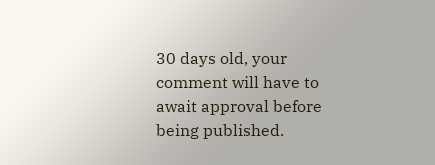30 days old, your comment will have to await approval before being published.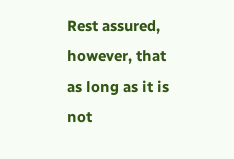Rest assured, however, that as long as it is not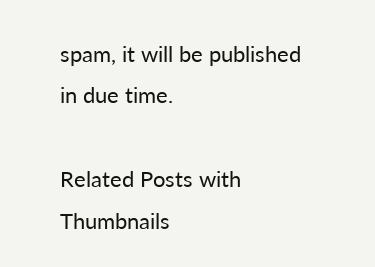spam, it will be published in due time.

Related Posts with Thumbnails